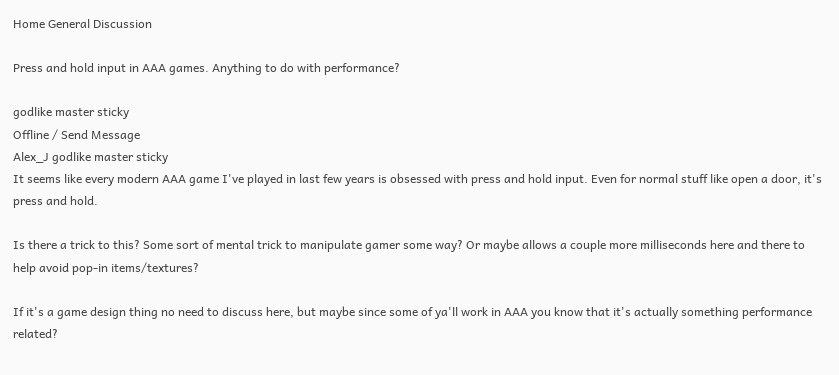Home General Discussion

Press and hold input in AAA games. Anything to do with performance?

godlike master sticky
Offline / Send Message
Alex_J godlike master sticky
It seems like every modern AAA game I've played in last few years is obsessed with press and hold input. Even for normal stuff like open a door, it's press and hold.

Is there a trick to this? Some sort of mental trick to manipulate gamer some way? Or maybe allows a couple more milliseconds here and there to help avoid pop-in items/textures?

If it's a game design thing no need to discuss here, but maybe since some of ya'll work in AAA you know that it's actually something performance related?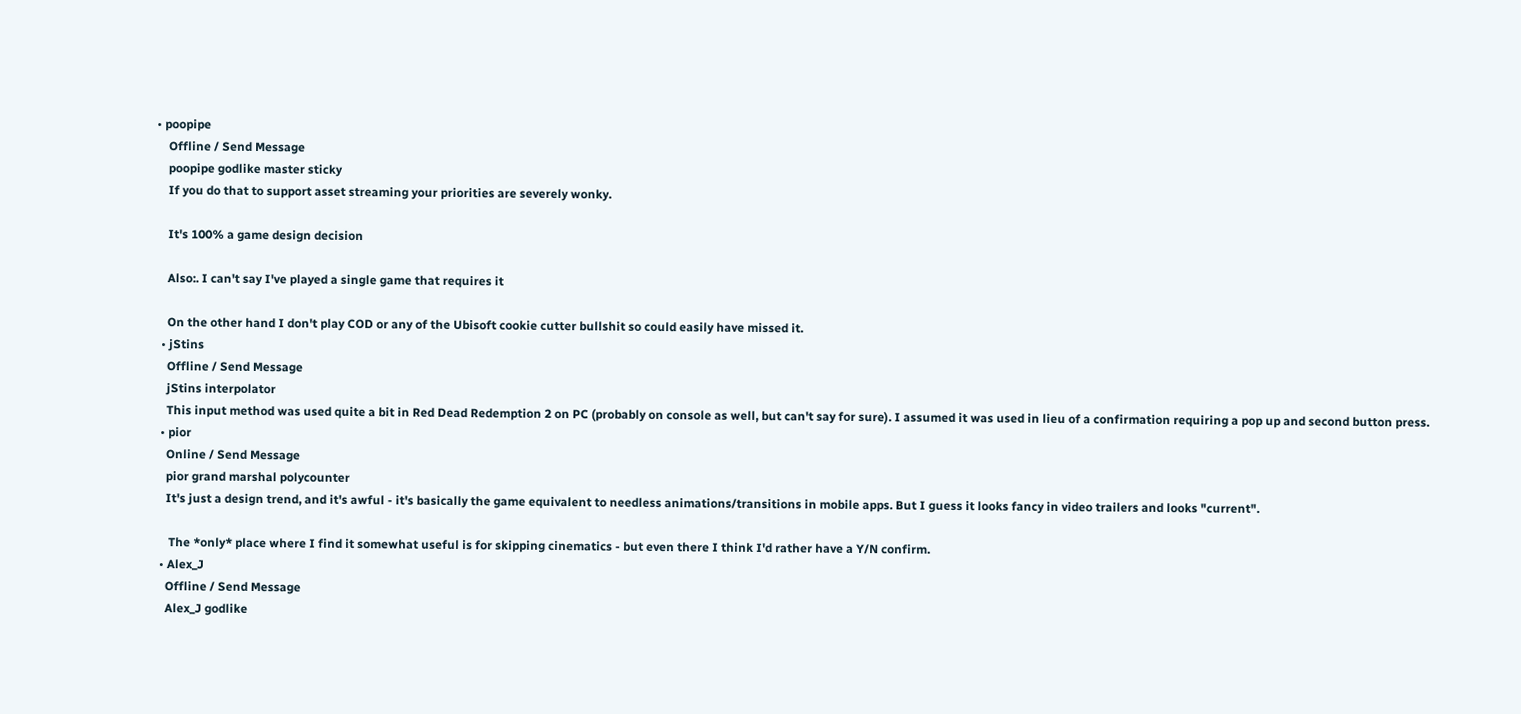• poopipe
    Offline / Send Message
    poopipe godlike master sticky
    If you do that to support asset streaming your priorities are severely wonky.

    It's 100% a game design decision

    Also:. I can't say I've played a single game that requires it

    On the other hand I don't play COD or any of the Ubisoft cookie cutter bullshit so could easily have missed it.
  • jStins
    Offline / Send Message
    jStins interpolator
    This input method was used quite a bit in Red Dead Redemption 2 on PC (probably on console as well, but can't say for sure). I assumed it was used in lieu of a confirmation requiring a pop up and second button press.
  • pior
    Online / Send Message
    pior grand marshal polycounter
    It's just a design trend, and it's awful - it's basically the game equivalent to needless animations/transitions in mobile apps. But I guess it looks fancy in video trailers and looks "current".

     The *only* place where I find it somewhat useful is for skipping cinematics - but even there I think I'd rather have a Y/N confirm.
  • Alex_J
    Offline / Send Message
    Alex_J godlike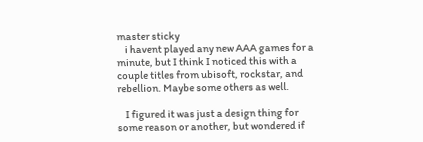master sticky
    i havent played any new AAA games for a minute, but I think I noticed this with a couple titles from ubisoft, rockstar, and rebellion. Maybe some others as well.

    I figured it was just a design thing for some reason or another, but wondered if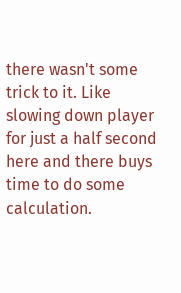there wasn't some trick to it. Like slowing down player for just a half second here and there buys time to do some calculation.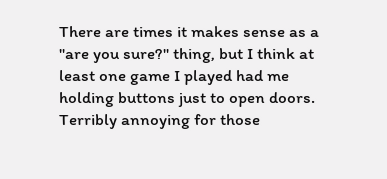There are times it makes sense as a "are you sure?" thing, but I think at least one game I played had me holding buttons just to open doors. Terribly annoying for those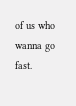of us who wanna go fast.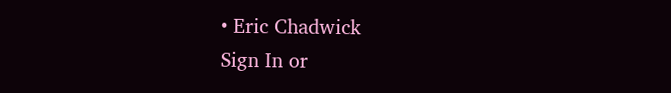• Eric Chadwick
Sign In or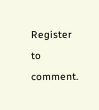Register to comment.